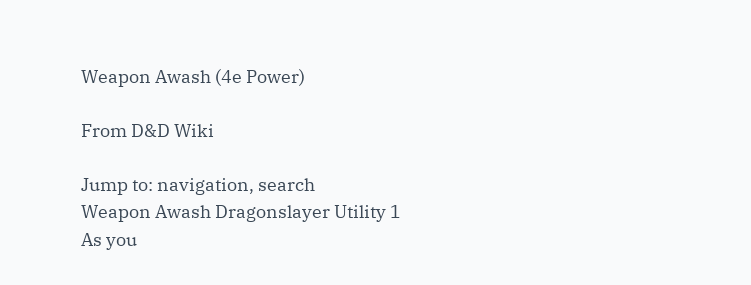Weapon Awash (4e Power)

From D&D Wiki

Jump to: navigation, search
Weapon Awash Dragonslayer Utility 1
As you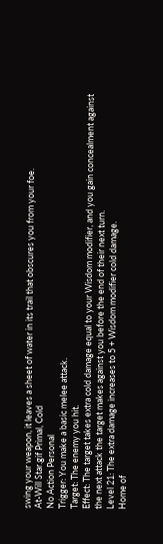swing your weapon, it leaves a sheet of water in its trail that obscures you from your foe.
At-Will Star.gif Primal, Cold
No Action Personal
Trigger: You make a basic melee attack.
Target: The enemy you hit.
Effect: The target takes extra cold damage equal to your Wisdom modifier, and you gain concealment against the next attack the target makes against you before the end of their next turn.
Level 21: The extra damage increases to 5 + Wisdom modifier cold damage.
Home of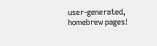user-generated,
homebrew pages!